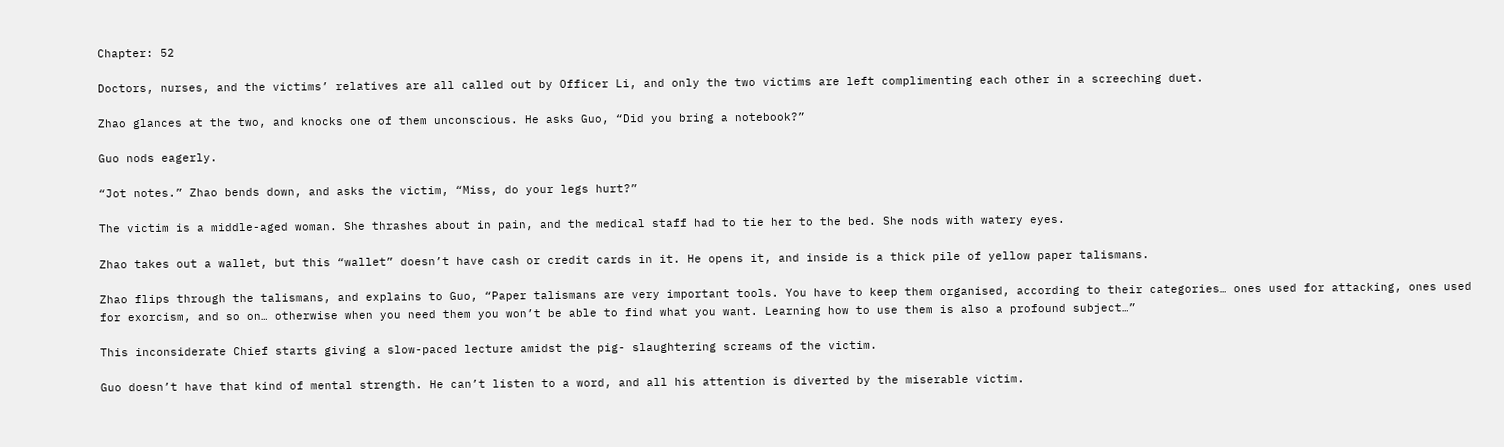Chapter: 52

Doctors, nurses, and the victims’ relatives are all called out by Officer Li, and only the two victims are left complimenting each other in a screeching duet.

Zhao glances at the two, and knocks one of them unconscious. He asks Guo, “Did you bring a notebook?”

Guo nods eagerly.

“Jot notes.” Zhao bends down, and asks the victim, “Miss, do your legs hurt?”

The victim is a middle-aged woman. She thrashes about in pain, and the medical staff had to tie her to the bed. She nods with watery eyes.

Zhao takes out a wallet, but this “wallet” doesn’t have cash or credit cards in it. He opens it, and inside is a thick pile of yellow paper talismans.

Zhao flips through the talismans, and explains to Guo, “Paper talismans are very important tools. You have to keep them organised, according to their categories… ones used for attacking, ones used for exorcism, and so on… otherwise when you need them you won’t be able to find what you want. Learning how to use them is also a profound subject…”

This inconsiderate Chief starts giving a slow-paced lecture amidst the pig- slaughtering screams of the victim.

Guo doesn’t have that kind of mental strength. He can’t listen to a word, and all his attention is diverted by the miserable victim.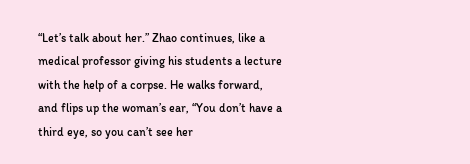“Let’s talk about her.” Zhao continues, like a medical professor giving his students a lecture with the help of a corpse. He walks forward, and flips up the woman’s ear, “You don’t have a third eye, so you can’t see her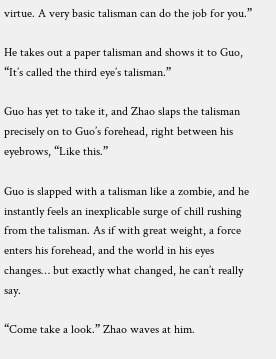virtue. A very basic talisman can do the job for you.”

He takes out a paper talisman and shows it to Guo, “It’s called the third eye’s talisman.”

Guo has yet to take it, and Zhao slaps the talisman precisely on to Guo’s forehead, right between his eyebrows, “Like this.”

Guo is slapped with a talisman like a zombie, and he instantly feels an inexplicable surge of chill rushing from the talisman. As if with great weight, a force enters his forehead, and the world in his eyes changes… but exactly what changed, he can’t really say.

“Come take a look.” Zhao waves at him.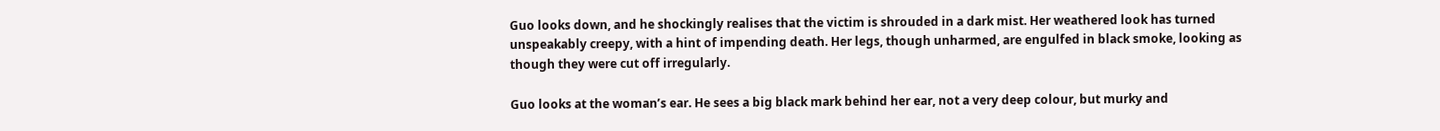Guo looks down, and he shockingly realises that the victim is shrouded in a dark mist. Her weathered look has turned unspeakably creepy, with a hint of impending death. Her legs, though unharmed, are engulfed in black smoke, looking as though they were cut off irregularly.

Guo looks at the woman’s ear. He sees a big black mark behind her ear, not a very deep colour, but murky and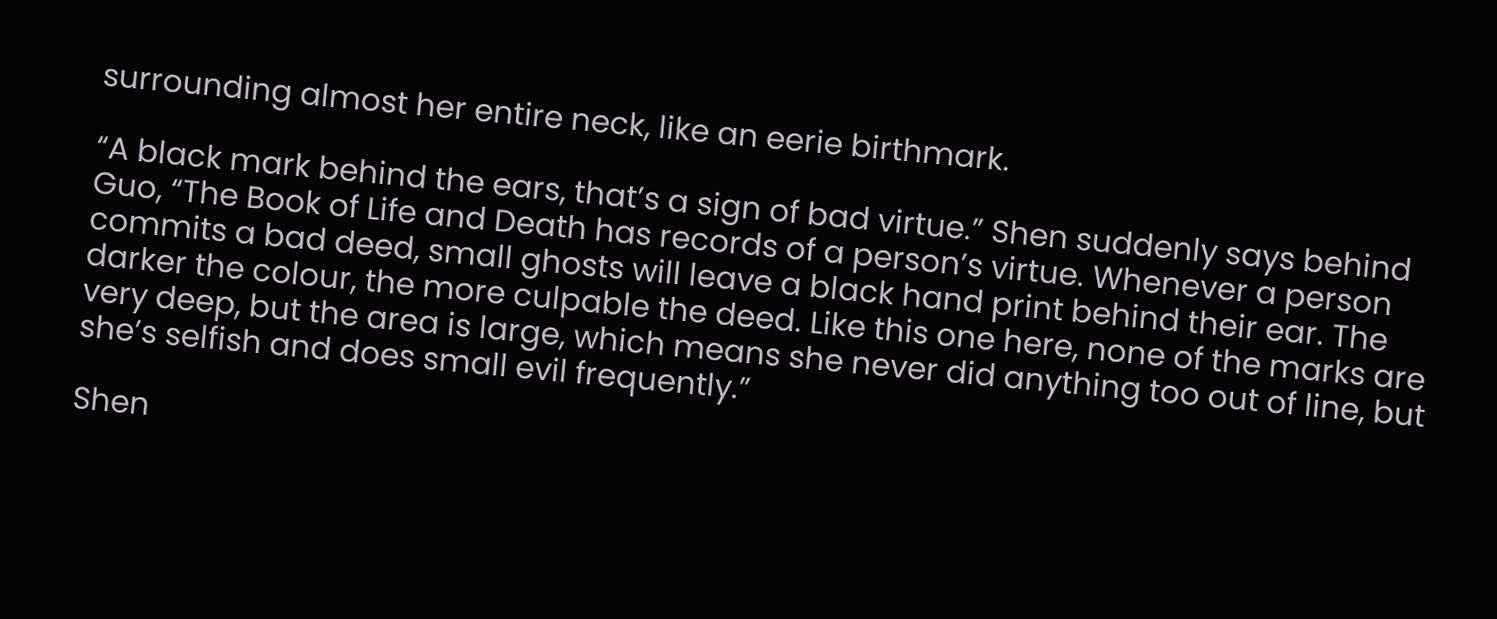surrounding almost her entire neck, like an eerie birthmark.

“A black mark behind the ears, that’s a sign of bad virtue.” Shen suddenly says behind Guo, “The Book of Life and Death has records of a person’s virtue. Whenever a person commits a bad deed, small ghosts will leave a black hand print behind their ear. The darker the colour, the more culpable the deed. Like this one here, none of the marks are very deep, but the area is large, which means she never did anything too out of line, but she’s selfish and does small evil frequently.”

Shen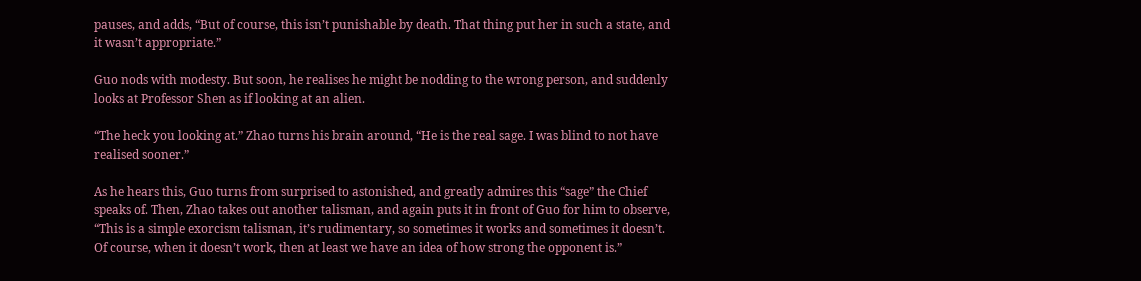pauses, and adds, “But of course, this isn’t punishable by death. That thing put her in such a state, and it wasn’t appropriate.”

Guo nods with modesty. But soon, he realises he might be nodding to the wrong person, and suddenly looks at Professor Shen as if looking at an alien.

“The heck you looking at.” Zhao turns his brain around, “He is the real sage. I was blind to not have realised sooner.”

As he hears this, Guo turns from surprised to astonished, and greatly admires this “sage” the Chief speaks of. Then, Zhao takes out another talisman, and again puts it in front of Guo for him to observe, “This is a simple exorcism talisman, it’s rudimentary, so sometimes it works and sometimes it doesn’t. Of course, when it doesn’t work, then at least we have an idea of how strong the opponent is.”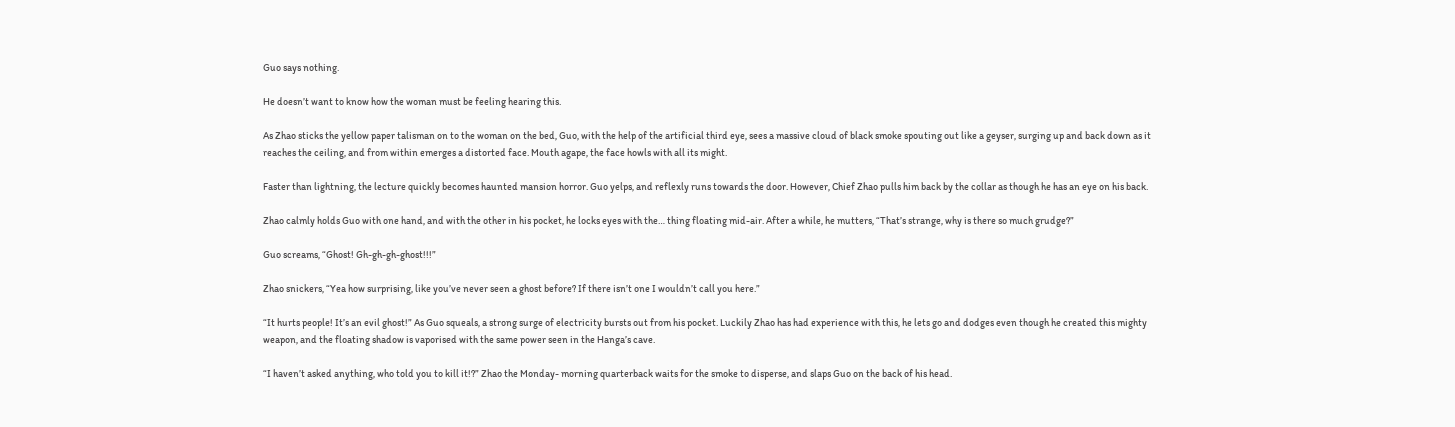Guo says nothing.

He doesn’t want to know how the woman must be feeling hearing this.

As Zhao sticks the yellow paper talisman on to the woman on the bed, Guo, with the help of the artificial third eye, sees a massive cloud of black smoke spouting out like a geyser, surging up and back down as it reaches the ceiling, and from within emerges a distorted face. Mouth agape, the face howls with all its might.

Faster than lightning, the lecture quickly becomes haunted mansion horror. Guo yelps, and reflexly runs towards the door. However, Chief Zhao pulls him back by the collar as though he has an eye on his back.

Zhao calmly holds Guo with one hand, and with the other in his pocket, he locks eyes with the… thing floating mid-air. After a while, he mutters, “That’s strange, why is there so much grudge?”

Guo screams, “Ghost! Gh-gh-gh-ghost!!!”

Zhao snickers, “Yea how surprising, like you’ve never seen a ghost before? If there isn’t one I wouldn’t call you here.”

“It hurts people! It’s an evil ghost!” As Guo squeals, a strong surge of electricity bursts out from his pocket. Luckily Zhao has had experience with this, he lets go and dodges even though he created this mighty weapon, and the floating shadow is vaporised with the same power seen in the Hanga’s cave.

“I haven’t asked anything, who told you to kill it!?” Zhao the Monday- morning quarterback waits for the smoke to disperse, and slaps Guo on the back of his head.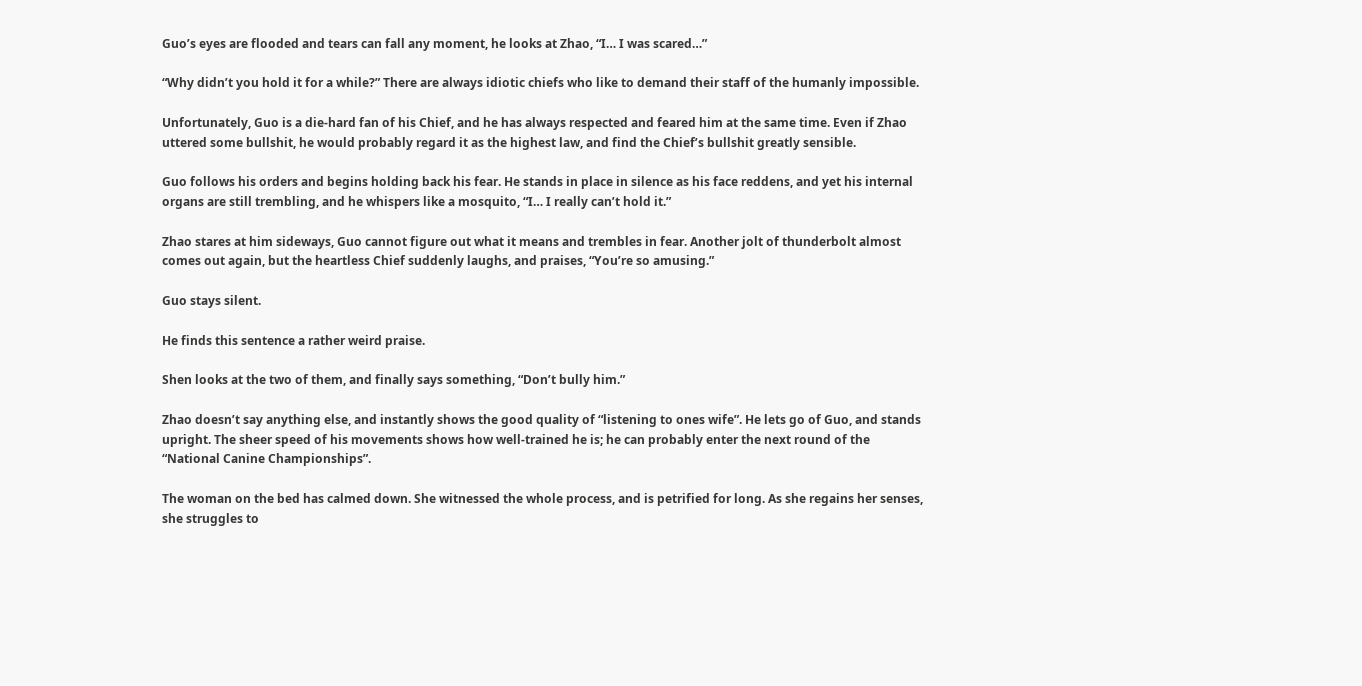Guo’s eyes are flooded and tears can fall any moment, he looks at Zhao, “I… I was scared…”

“Why didn’t you hold it for a while?” There are always idiotic chiefs who like to demand their staff of the humanly impossible.

Unfortunately, Guo is a die-hard fan of his Chief, and he has always respected and feared him at the same time. Even if Zhao uttered some bullshit, he would probably regard it as the highest law, and find the Chief’s bullshit greatly sensible.

Guo follows his orders and begins holding back his fear. He stands in place in silence as his face reddens, and yet his internal organs are still trembling, and he whispers like a mosquito, “I… I really can’t hold it.”

Zhao stares at him sideways, Guo cannot figure out what it means and trembles in fear. Another jolt of thunderbolt almost comes out again, but the heartless Chief suddenly laughs, and praises, “You’re so amusing.”

Guo stays silent.

He finds this sentence a rather weird praise.

Shen looks at the two of them, and finally says something, “Don’t bully him.”

Zhao doesn’t say anything else, and instantly shows the good quality of “listening to ones wife”. He lets go of Guo, and stands upright. The sheer speed of his movements shows how well-trained he is; he can probably enter the next round of the “National Canine Championships”.

The woman on the bed has calmed down. She witnessed the whole process, and is petrified for long. As she regains her senses, she struggles to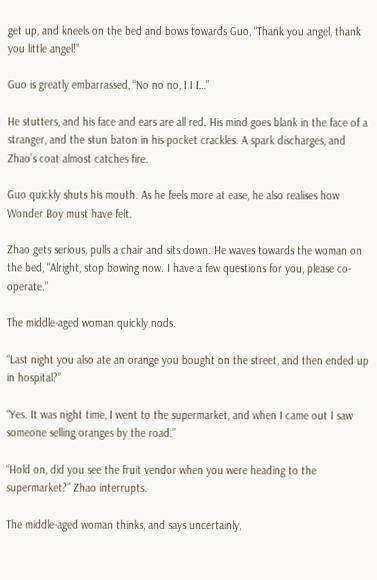get up, and kneels on the bed and bows towards Guo, “Thank you angel, thank you little angel!”

Guo is greatly embarrassed, “No no no, I I I…”

He stutters, and his face and ears are all red. His mind goes blank in the face of a stranger, and the stun baton in his pocket crackles. A spark discharges, and Zhao’s coat almost catches fire.

Guo quickly shuts his mouth. As he feels more at ease, he also realises how Wonder Boy must have felt.

Zhao gets serious, pulls a chair and sits down. He waves towards the woman on the bed, “Alright, stop bowing now. I have a few questions for you, please co-operate.”

The middle-aged woman quickly nods.

“Last night you also ate an orange you bought on the street, and then ended up in hospital?”

“Yes. It was night time, I went to the supermarket, and when I came out I saw someone selling oranges by the road.”

“Hold on, did you see the fruit vendor when you were heading to the supermarket?” Zhao interrupts.

The middle-aged woman thinks, and says uncertainly,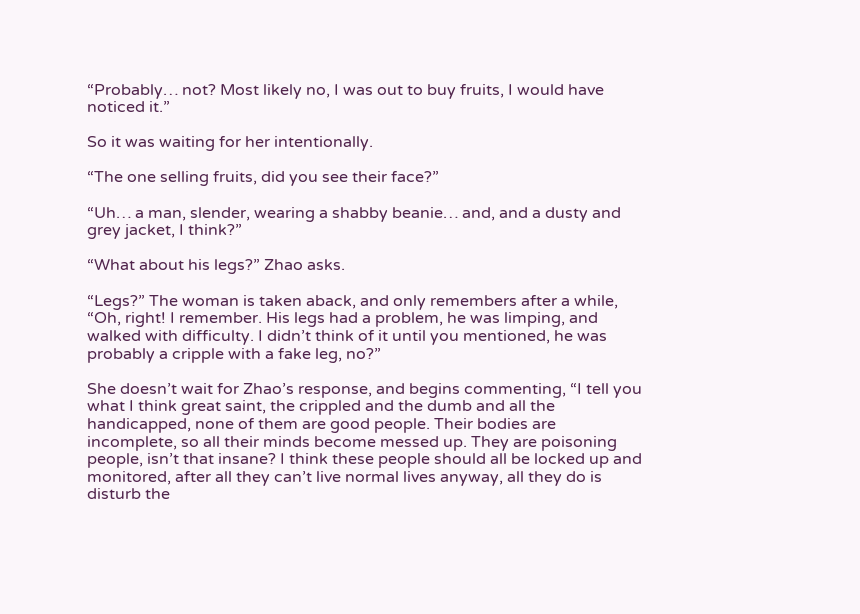“Probably… not? Most likely no, I was out to buy fruits, I would have noticed it.”

So it was waiting for her intentionally.

“The one selling fruits, did you see their face?”

“Uh… a man, slender, wearing a shabby beanie… and, and a dusty and grey jacket, I think?”

“What about his legs?” Zhao asks.

“Legs?” The woman is taken aback, and only remembers after a while, “Oh, right! I remember. His legs had a problem, he was limping, and walked with difficulty. I didn’t think of it until you mentioned, he was probably a cripple with a fake leg, no?”

She doesn’t wait for Zhao’s response, and begins commenting, “I tell you what I think great saint, the crippled and the dumb and all the handicapped, none of them are good people. Their bodies are incomplete, so all their minds become messed up. They are poisoning people, isn’t that insane? I think these people should all be locked up and monitored, after all they can’t live normal lives anyway, all they do is disturb the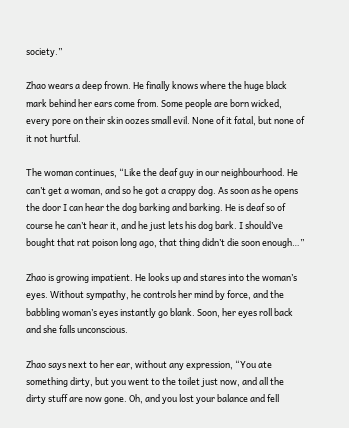society.”

Zhao wears a deep frown. He finally knows where the huge black mark behind her ears come from. Some people are born wicked, every pore on their skin oozes small evil. None of it fatal, but none of it not hurtful.

The woman continues, “Like the deaf guy in our neighbourhood. He can’t get a woman, and so he got a crappy dog. As soon as he opens the door I can hear the dog barking and barking. He is deaf so of course he can’t hear it, and he just lets his dog bark. I should’ve bought that rat poison long ago, that thing didn’t die soon enough…”

Zhao is growing impatient. He looks up and stares into the woman’s eyes. Without sympathy, he controls her mind by force, and the babbling woman’s eyes instantly go blank. Soon, her eyes roll back and she falls unconscious.

Zhao says next to her ear, without any expression, “You ate something dirty, but you went to the toilet just now, and all the dirty stuff are now gone. Oh, and you lost your balance and fell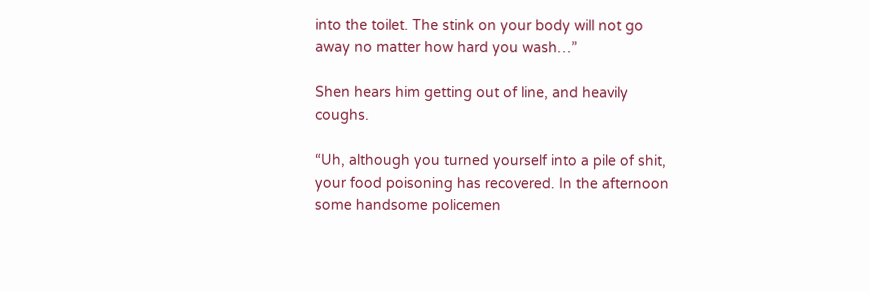into the toilet. The stink on your body will not go away no matter how hard you wash…”

Shen hears him getting out of line, and heavily coughs.

“Uh, although you turned yourself into a pile of shit, your food poisoning has recovered. In the afternoon some handsome policemen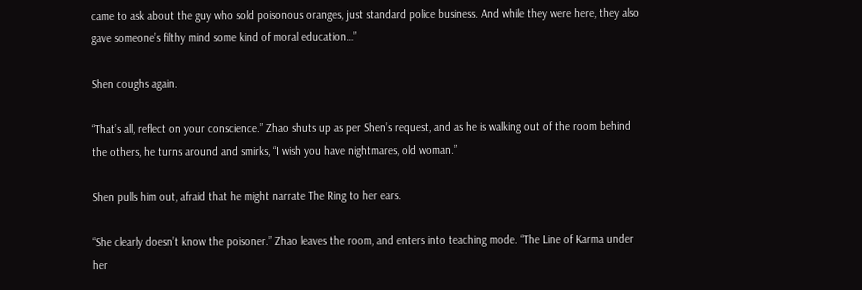came to ask about the guy who sold poisonous oranges, just standard police business. And while they were here, they also gave someone’s filthy mind some kind of moral education…”

Shen coughs again.

“That’s all, reflect on your conscience.” Zhao shuts up as per Shen’s request, and as he is walking out of the room behind the others, he turns around and smirks, “I wish you have nightmares, old woman.”

Shen pulls him out, afraid that he might narrate The Ring to her ears.

“She clearly doesn’t know the poisoner.” Zhao leaves the room, and enters into teaching mode. “The Line of Karma under her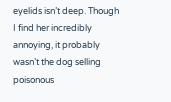eyelids isn’t deep. Though I find her incredibly annoying, it probably wasn’t the dog selling poisonous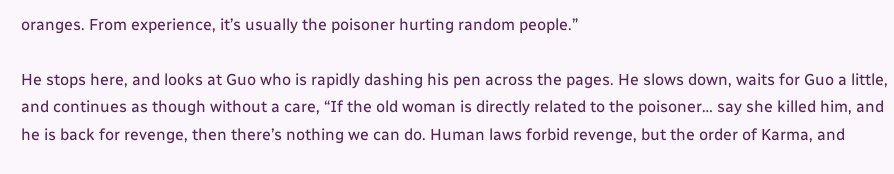oranges. From experience, it’s usually the poisoner hurting random people.”

He stops here, and looks at Guo who is rapidly dashing his pen across the pages. He slows down, waits for Guo a little, and continues as though without a care, “If the old woman is directly related to the poisoner… say she killed him, and he is back for revenge, then there’s nothing we can do. Human laws forbid revenge, but the order of Karma, and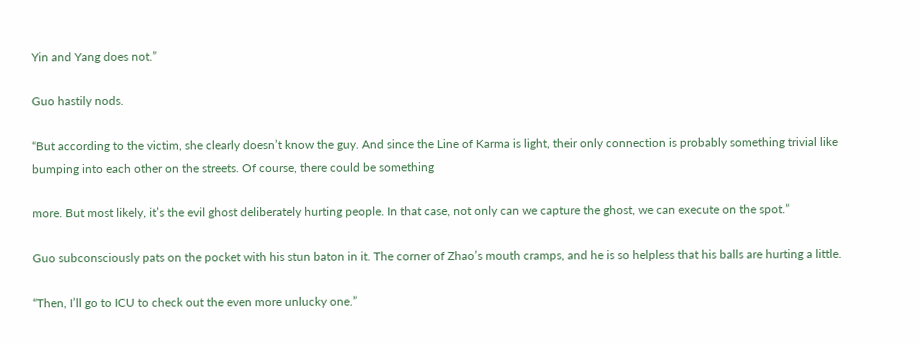Yin and Yang does not.”

Guo hastily nods.

“But according to the victim, she clearly doesn’t know the guy. And since the Line of Karma is light, their only connection is probably something trivial like bumping into each other on the streets. Of course, there could be something

more. But most likely, it’s the evil ghost deliberately hurting people. In that case, not only can we capture the ghost, we can execute on the spot.”

Guo subconsciously pats on the pocket with his stun baton in it. The corner of Zhao’s mouth cramps, and he is so helpless that his balls are hurting a little.

“Then, I’ll go to ICU to check out the even more unlucky one.”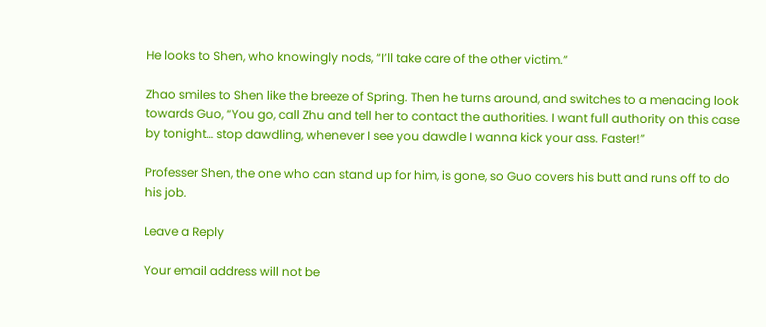He looks to Shen, who knowingly nods, “I’ll take care of the other victim.”

Zhao smiles to Shen like the breeze of Spring. Then he turns around, and switches to a menacing look towards Guo, “You go, call Zhu and tell her to contact the authorities. I want full authority on this case by tonight… stop dawdling, whenever I see you dawdle I wanna kick your ass. Faster!”

Professer Shen, the one who can stand up for him, is gone, so Guo covers his butt and runs off to do his job.

Leave a Reply

Your email address will not be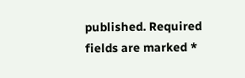published. Required fields are marked *